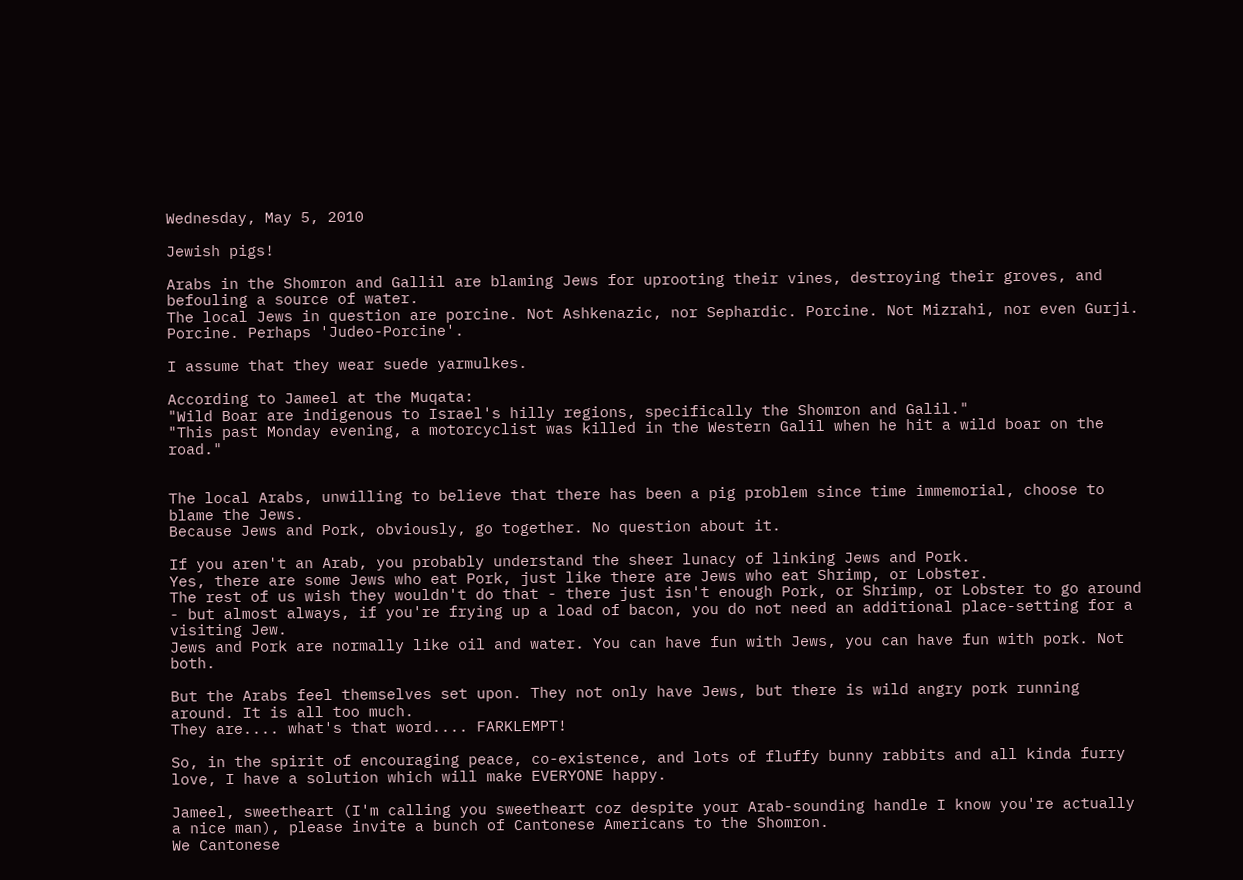Wednesday, May 5, 2010

Jewish pigs!

Arabs in the Shomron and Gallil are blaming Jews for uprooting their vines, destroying their groves, and befouling a source of water.
The local Jews in question are porcine. Not Ashkenazic, nor Sephardic. Porcine. Not Mizrahi, nor even Gurji. Porcine. Perhaps 'Judeo-Porcine'.

I assume that they wear suede yarmulkes.

According to Jameel at the Muqata:
"Wild Boar are indigenous to Israel's hilly regions, specifically the Shomron and Galil."
"This past Monday evening, a motorcyclist was killed in the Western Galil when he hit a wild boar on the road."


The local Arabs, unwilling to believe that there has been a pig problem since time immemorial, choose to blame the Jews.
Because Jews and Pork, obviously, go together. No question about it.

If you aren't an Arab, you probably understand the sheer lunacy of linking Jews and Pork.
Yes, there are some Jews who eat Pork, just like there are Jews who eat Shrimp, or Lobster.
The rest of us wish they wouldn't do that - there just isn't enough Pork, or Shrimp, or Lobster to go around - but almost always, if you're frying up a load of bacon, you do not need an additional place-setting for a visiting Jew.
Jews and Pork are normally like oil and water. You can have fun with Jews, you can have fun with pork. Not both.

But the Arabs feel themselves set upon. They not only have Jews, but there is wild angry pork running around. It is all too much.
They are.... what's that word.... FARKLEMPT!

So, in the spirit of encouraging peace, co-existence, and lots of fluffy bunny rabbits and all kinda furry love, I have a solution which will make EVERYONE happy.

Jameel, sweetheart (I'm calling you sweetheart coz despite your Arab-sounding handle I know you're actually a nice man), please invite a bunch of Cantonese Americans to the Shomron.
We Cantonese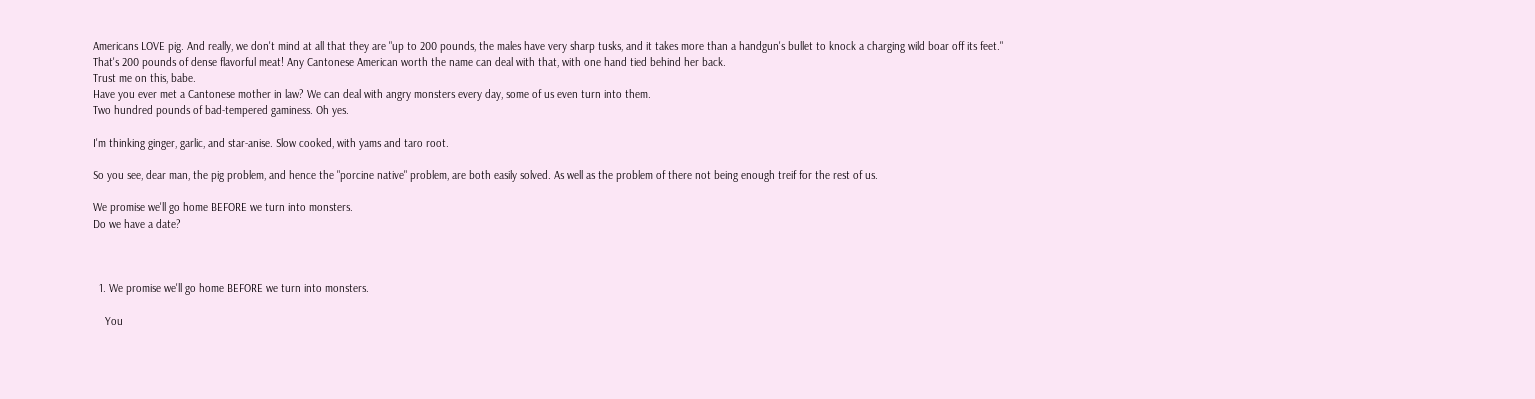Americans LOVE pig. And really, we don't mind at all that they are "up to 200 pounds, the males have very sharp tusks, and it takes more than a handgun's bullet to knock a charging wild boar off its feet."
That's 200 pounds of dense flavorful meat! Any Cantonese American worth the name can deal with that, with one hand tied behind her back.
Trust me on this, babe.
Have you ever met a Cantonese mother in law? We can deal with angry monsters every day, some of us even turn into them.
Two hundred pounds of bad-tempered gaminess. Oh yes.

I'm thinking ginger, garlic, and star-anise. Slow cooked, with yams and taro root.

So you see, dear man, the pig problem, and hence the "porcine native" problem, are both easily solved. As well as the problem of there not being enough treif for the rest of us.

We promise we'll go home BEFORE we turn into monsters.
Do we have a date?



  1. We promise we'll go home BEFORE we turn into monsters.

    You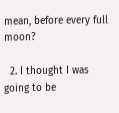mean, before every full moon?

  2. I thought I was going to be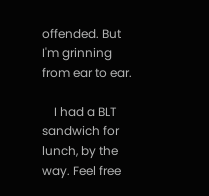offended. But I'm grinning from ear to ear.

    I had a BLT sandwich for lunch, by the way. Feel free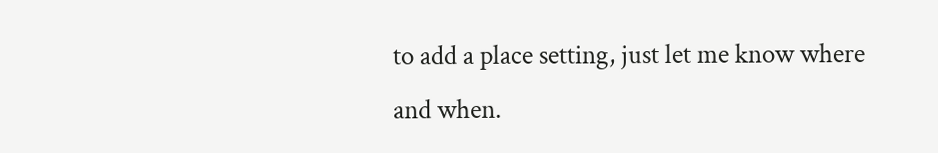to add a place setting, just let me know where and when.